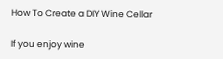How To Create a DIY Wine Cellar

If you enjoy wine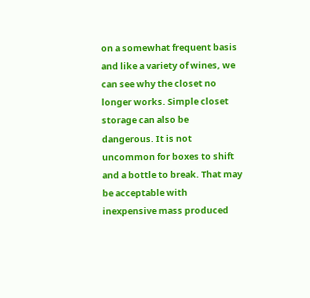on a somewhat frequent basis and like a variety of wines, we can see why the closet no longer works. Simple closet storage can also be dangerous. It is not uncommon for boxes to shift and a bottle to break. That may be acceptable with inexpensive mass produced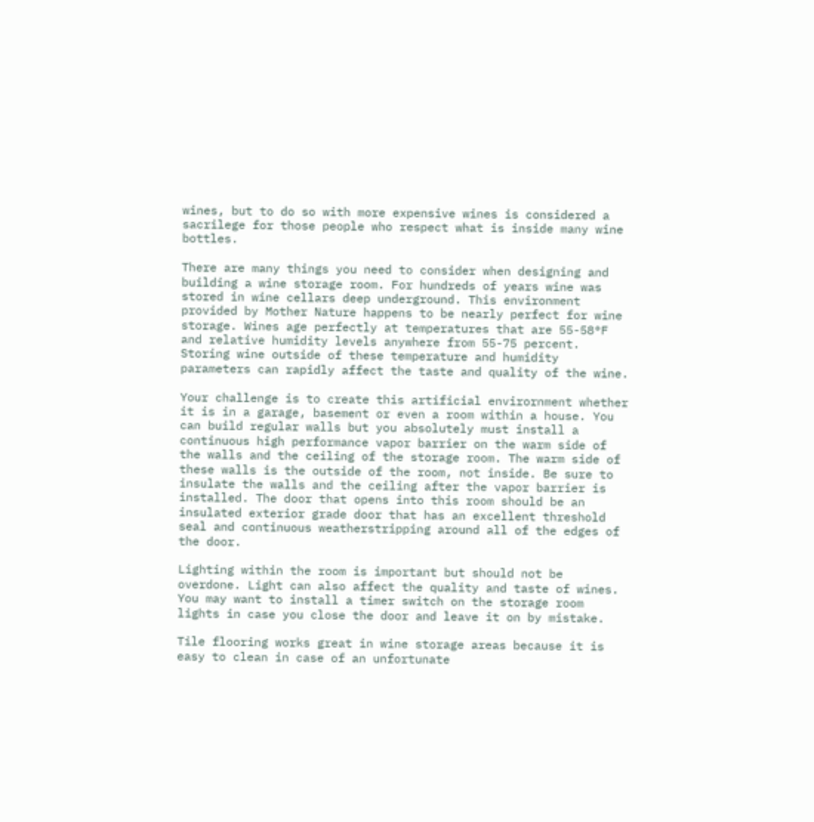wines, but to do so with more expensive wines is considered a sacrilege for those people who respect what is inside many wine bottles.

There are many things you need to consider when designing and building a wine storage room. For hundreds of years wine was stored in wine cellars deep underground. This environment provided by Mother Nature happens to be nearly perfect for wine storage. Wines age perfectly at temperatures that are 55-58°F and relative humidity levels anywhere from 55-75 percent. Storing wine outside of these temperature and humidity parameters can rapidly affect the taste and quality of the wine.

Your challenge is to create this artificial envirornment whether it is in a garage, basement or even a room within a house. You can build regular walls but you absolutely must install a continuous high performance vapor barrier on the warm side of the walls and the ceiling of the storage room. The warm side of these walls is the outside of the room, not inside. Be sure to insulate the walls and the ceiling after the vapor barrier is installed. The door that opens into this room should be an insulated exterior grade door that has an excellent threshold seal and continuous weatherstripping around all of the edges of the door.

Lighting within the room is important but should not be overdone. Light can also affect the quality and taste of wines. You may want to install a timer switch on the storage room lights in case you close the door and leave it on by mistake.

Tile flooring works great in wine storage areas because it is easy to clean in case of an unfortunate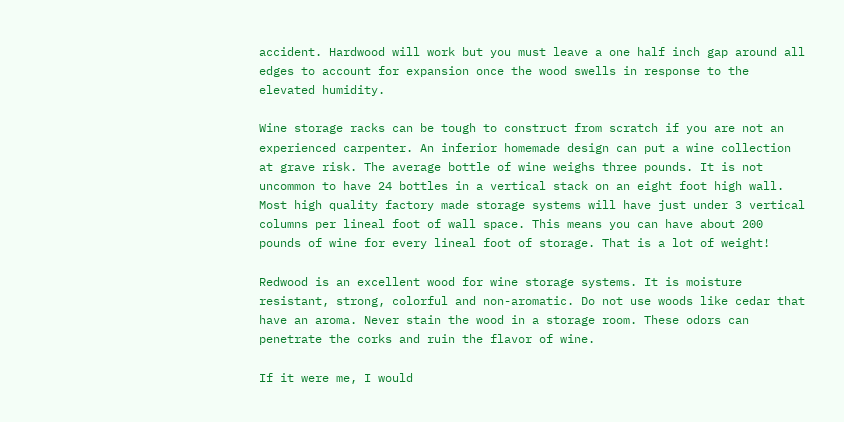accident. Hardwood will work but you must leave a one half inch gap around all edges to account for expansion once the wood swells in response to the elevated humidity.

Wine storage racks can be tough to construct from scratch if you are not an experienced carpenter. An inferior homemade design can put a wine collection at grave risk. The average bottle of wine weighs three pounds. It is not uncommon to have 24 bottles in a vertical stack on an eight foot high wall. Most high quality factory made storage systems will have just under 3 vertical columns per lineal foot of wall space. This means you can have about 200 pounds of wine for every lineal foot of storage. That is a lot of weight!

Redwood is an excellent wood for wine storage systems. It is moisture resistant, strong, colorful and non-aromatic. Do not use woods like cedar that have an aroma. Never stain the wood in a storage room. These odors can penetrate the corks and ruin the flavor of wine.

If it were me, I would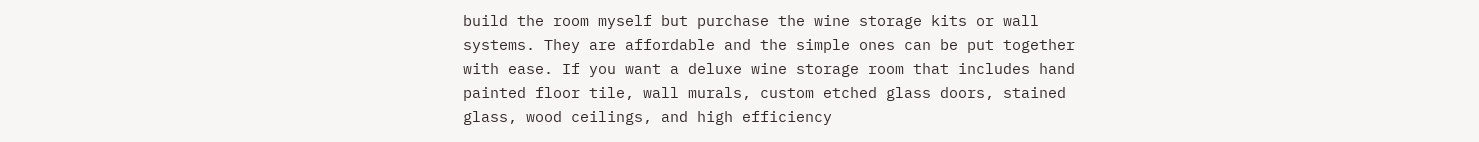build the room myself but purchase the wine storage kits or wall systems. They are affordable and the simple ones can be put together with ease. If you want a deluxe wine storage room that includes hand painted floor tile, wall murals, custom etched glass doors, stained glass, wood ceilings, and high efficiency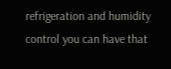refrigeration and humidity control you can have that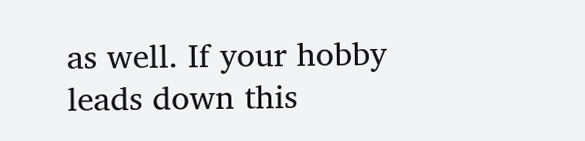as well. If your hobby leads down this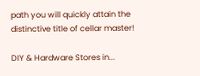path you will quickly attain the distinctive title of cellar master!

DIY & Hardware Stores in...